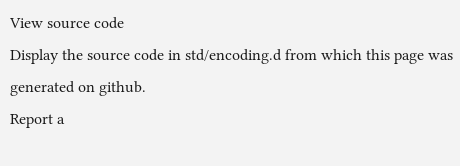View source code
Display the source code in std/encoding.d from which this page was generated on github.
Report a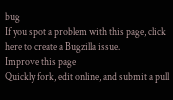bug
If you spot a problem with this page, click here to create a Bugzilla issue.
Improve this page
Quickly fork, edit online, and submit a pull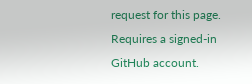request for this page. Requires a signed-in GitHub account.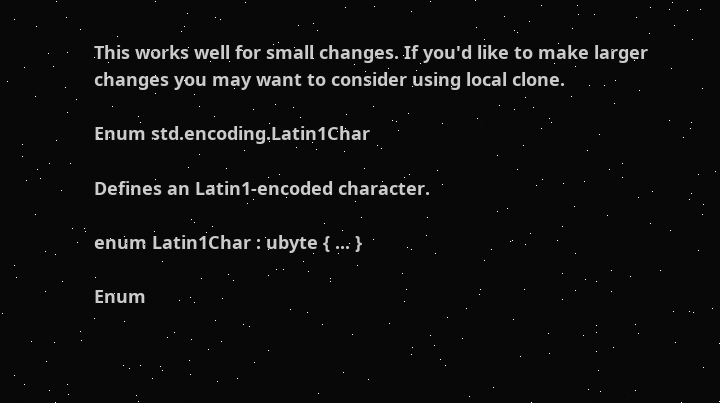This works well for small changes. If you'd like to make larger changes you may want to consider using local clone.

Enum std.encoding.Latin1Char

Defines an Latin1-encoded character.

enum Latin1Char : ubyte { ... }

Enum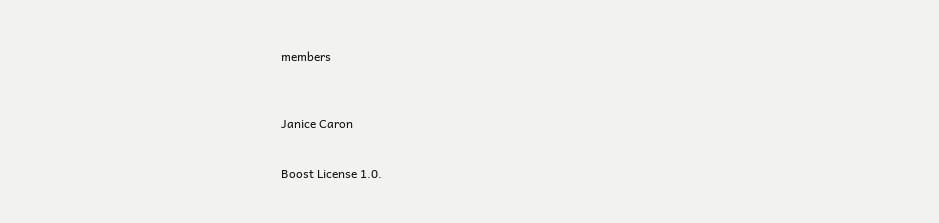members



Janice Caron


Boost License 1.0.